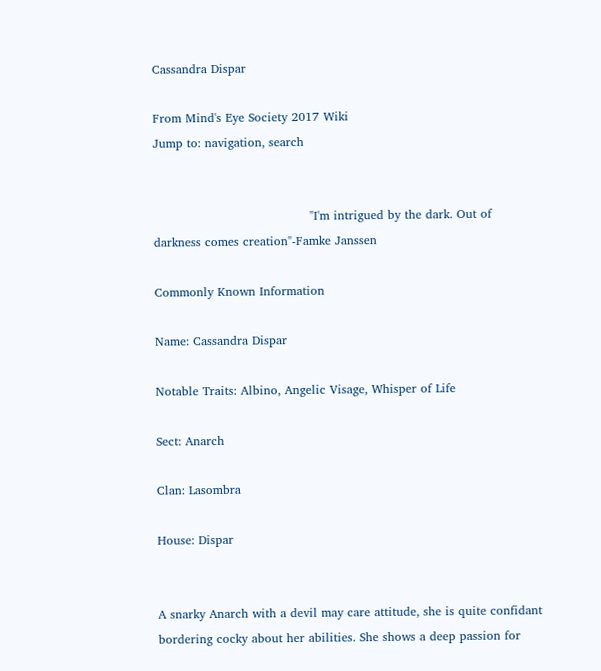Cassandra Dispar

From Mind's Eye Society 2017 Wiki
Jump to: navigation, search


                                       "I'm intrigued by the dark. Out of darkness comes creation"-Famke Janssen

Commonly Known Information

Name: Cassandra Dispar

Notable Traits: Albino, Angelic Visage, Whisper of Life

Sect: Anarch

Clan: Lasombra

House: Dispar


A snarky Anarch with a devil may care attitude, she is quite confidant bordering cocky about her abilities. She shows a deep passion for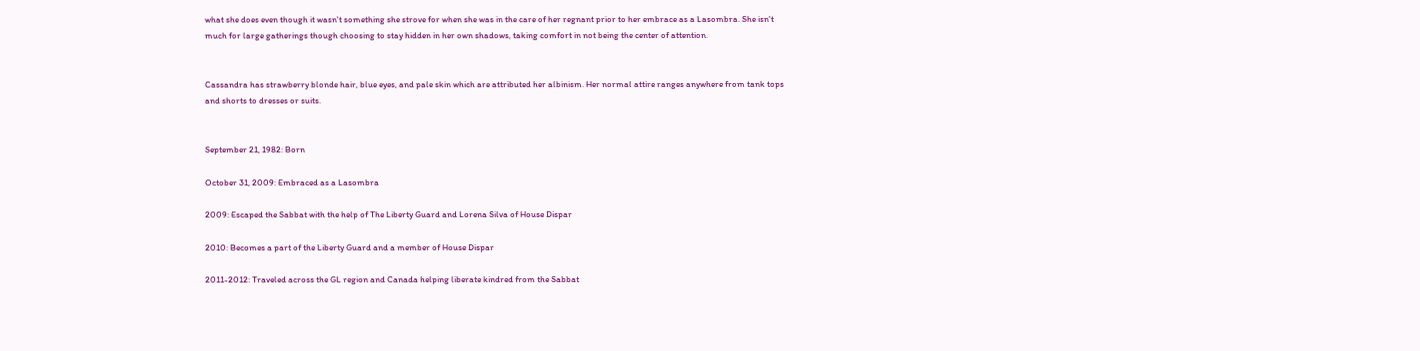what she does even though it wasn't something she strove for when she was in the care of her regnant prior to her embrace as a Lasombra. She isn't much for large gatherings though choosing to stay hidden in her own shadows, taking comfort in not being the center of attention.


Cassandra has strawberry blonde hair, blue eyes, and pale skin which are attributed her albinism. Her normal attire ranges anywhere from tank tops and shorts to dresses or suits.


September 21, 1982: Born

October 31, 2009: Embraced as a Lasombra

2009: Escaped the Sabbat with the help of The Liberty Guard and Lorena Silva of House Dispar

2010: Becomes a part of the Liberty Guard and a member of House Dispar

2011-2012: Traveled across the GL region and Canada helping liberate kindred from the Sabbat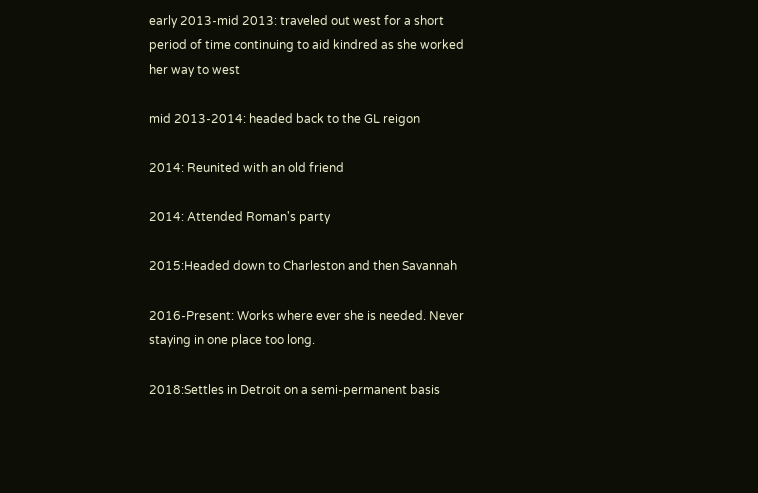early 2013-mid 2013: traveled out west for a short period of time continuing to aid kindred as she worked her way to west

mid 2013-2014: headed back to the GL reigon

2014: Reunited with an old friend

2014: Attended Roman's party

2015:Headed down to Charleston and then Savannah

2016-Present: Works where ever she is needed. Never staying in one place too long.

2018:Settles in Detroit on a semi-permanent basis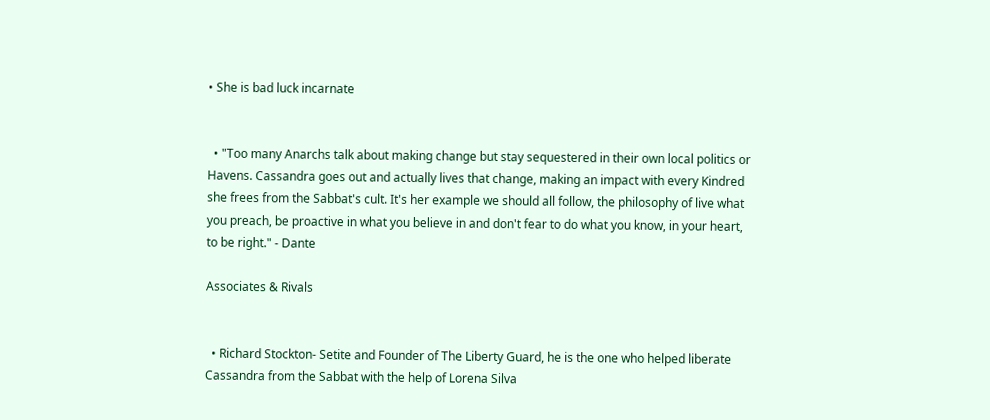• She is bad luck incarnate


  • "Too many Anarchs talk about making change but stay sequestered in their own local politics or Havens. Cassandra goes out and actually lives that change, making an impact with every Kindred she frees from the Sabbat's cult. It's her example we should all follow, the philosophy of live what you preach, be proactive in what you believe in and don't fear to do what you know, in your heart, to be right." - Dante

Associates & Rivals


  • Richard Stockton- Setite and Founder of The Liberty Guard, he is the one who helped liberate Cassandra from the Sabbat with the help of Lorena Silva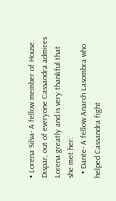• Lorena Silva- A fellow member of House Dispar, out of everyone Cassandra admires Lorena greatly and is very thankful that she met her.
  • Dante- A fellow Anarch Lasombra who helped Cassandra fight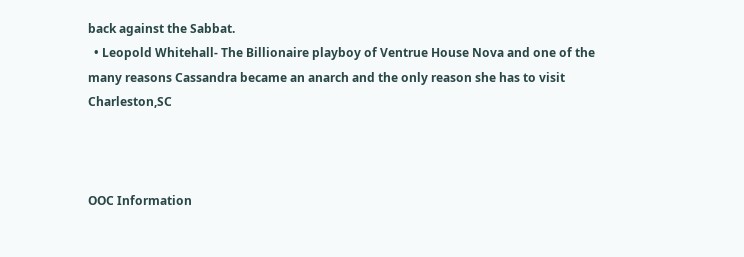back against the Sabbat.
  • Leopold Whitehall- The Billionaire playboy of Ventrue House Nova and one of the many reasons Cassandra became an anarch and the only reason she has to visit Charleston,SC



OOC Information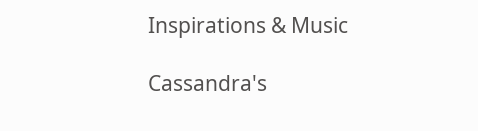Inspirations & Music

Cassandra's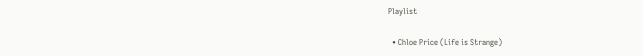Playlist

  • Chloe Price (Life is Strange)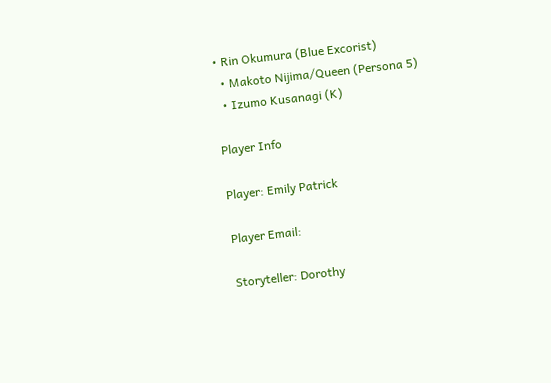• Rin Okumura (Blue Excorist)
  • Makoto Nijima/Queen (Persona 5)
  • Izumo Kusanagi (K)

Player Info

Player: Emily Patrick

Player Email:

Storyteller: Dorothy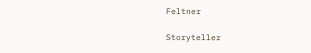Feltner

Storyteller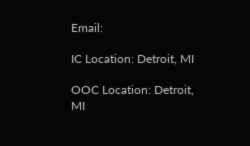Email:

IC Location: Detroit, MI

OOC Location: Detroit, MI